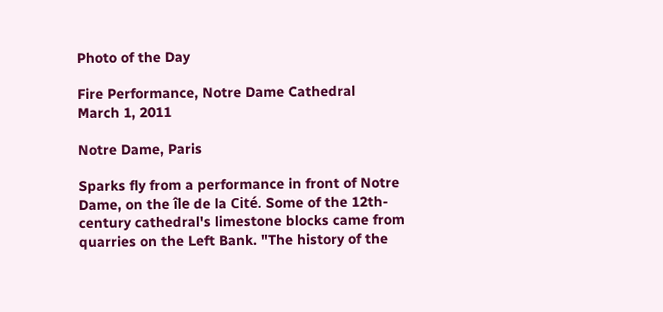Photo of the Day

Fire Performance, Notre Dame Cathedral
March 1, 2011

Notre Dame, Paris

Sparks fly from a performance in front of Notre Dame, on the île de la Cité. Some of the 12th-century cathedral's limestone blocks came from quarries on the Left Bank. "The history of the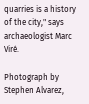quarries is a history of the city," says archaeologist Marc Viré.

Photograph by Stephen Alvarez,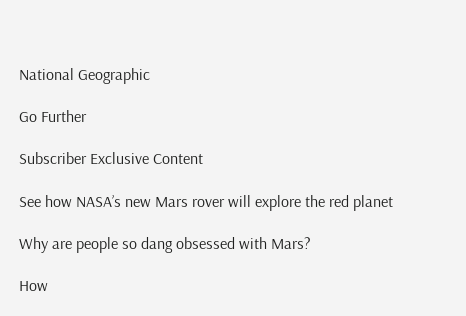National Geographic

Go Further

Subscriber Exclusive Content

See how NASA’s new Mars rover will explore the red planet

Why are people so dang obsessed with Mars?

How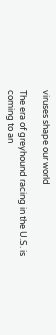viruses shape our world

The era of greyhound racing in the U.S. is coming to an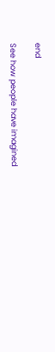end

See how people have imagined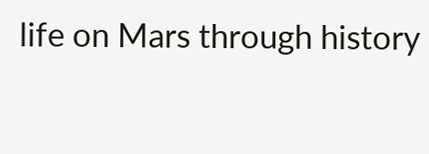life on Mars through history